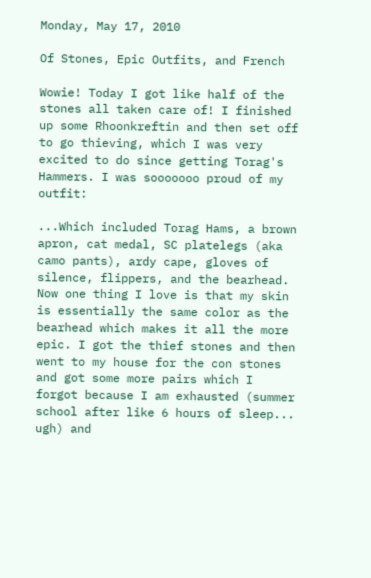Monday, May 17, 2010

Of Stones, Epic Outfits, and French

Wowie! Today I got like half of the stones all taken care of! I finished up some Rhoonkreftin and then set off to go thieving, which I was very excited to do since getting Torag's Hammers. I was sooooooo proud of my outfit:

...Which included Torag Hams, a brown apron, cat medal, SC platelegs (aka camo pants), ardy cape, gloves of silence, flippers, and the bearhead. Now one thing I love is that my skin is essentially the same color as the bearhead which makes it all the more epic. I got the thief stones and then went to my house for the con stones and got some more pairs which I forgot because I am exhausted (summer school after like 6 hours of sleep... ugh) and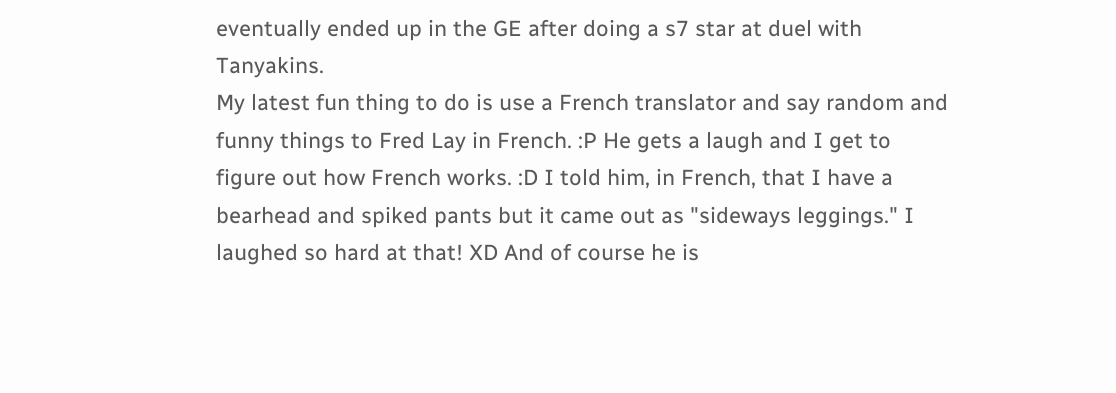eventually ended up in the GE after doing a s7 star at duel with Tanyakins.
My latest fun thing to do is use a French translator and say random and funny things to Fred Lay in French. :P He gets a laugh and I get to figure out how French works. :D I told him, in French, that I have a bearhead and spiked pants but it came out as "sideways leggings." I laughed so hard at that! XD And of course he is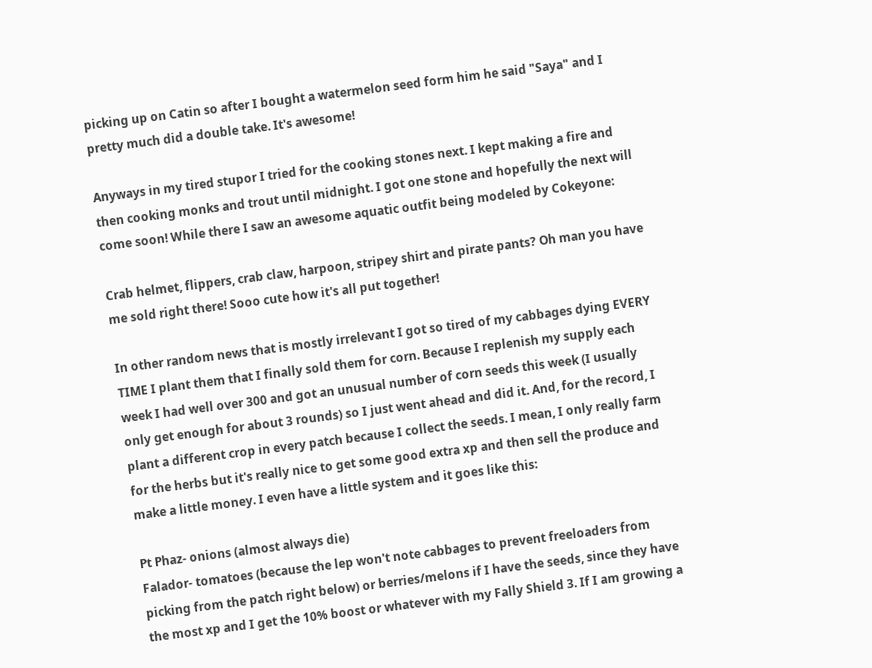picking up on Catin so after I bought a watermelon seed form him he said "Saya" and I pretty much did a double take. It's awesome!

Anyways in my tired stupor I tried for the cooking stones next. I kept making a fire and then cooking monks and trout until midnight. I got one stone and hopefully the next will come soon! While there I saw an awesome aquatic outfit being modeled by Cokeyone:

Crab helmet, flippers, crab claw, harpoon, stripey shirt and pirate pants? Oh man you have me sold right there! Sooo cute how it's all put together!

In other random news that is mostly irrelevant I got so tired of my cabbages dying EVERY TIME I plant them that I finally sold them for corn. Because I replenish my supply each week I had well over 300 and got an unusual number of corn seeds this week (I usually only get enough for about 3 rounds) so I just went ahead and did it. And, for the record, I plant a different crop in every patch because I collect the seeds. I mean, I only really farm for the herbs but it's really nice to get some good extra xp and then sell the produce and make a little money. I even have a little system and it goes like this:

Pt Phaz- onions (almost always die)
Falador- tomatoes (because the lep won't note cabbages to prevent freeloaders from picking from the patch right below) or berries/melons if I have the seeds, since they have the most xp and I get the 10% boost or whatever with my Fally Shield 3. If I am growing a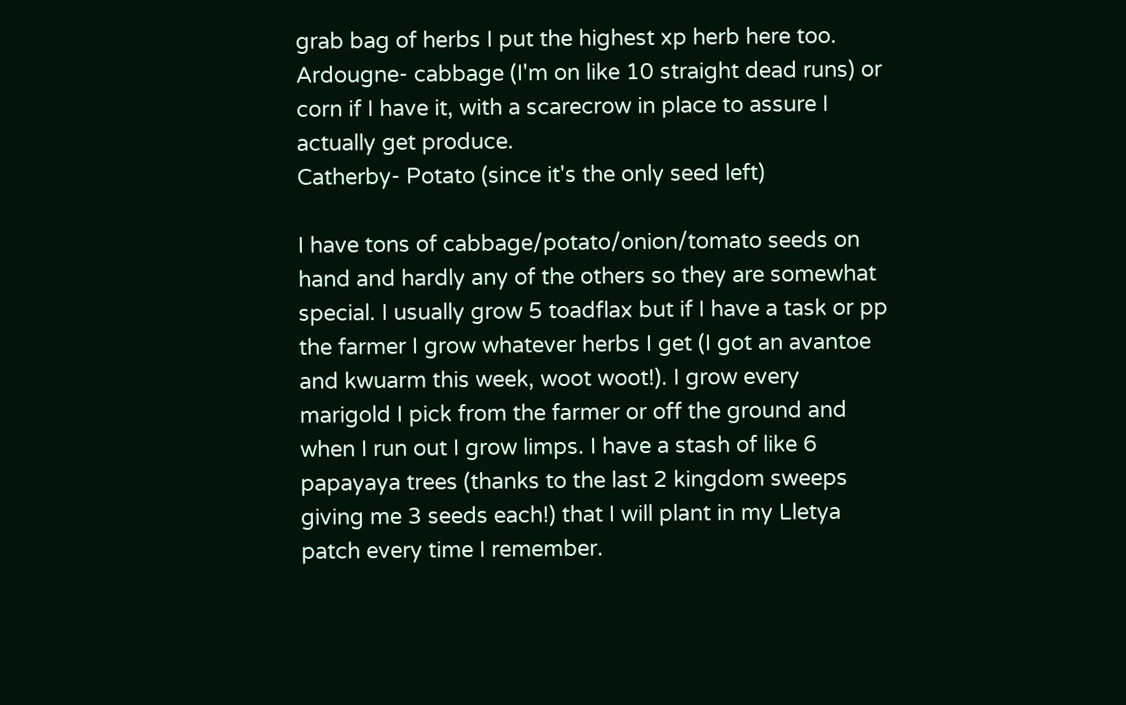grab bag of herbs I put the highest xp herb here too.
Ardougne- cabbage (I'm on like 10 straight dead runs) or corn if I have it, with a scarecrow in place to assure I actually get produce.
Catherby- Potato (since it's the only seed left)

I have tons of cabbage/potato/onion/tomato seeds on hand and hardly any of the others so they are somewhat special. I usually grow 5 toadflax but if I have a task or pp the farmer I grow whatever herbs I get (I got an avantoe and kwuarm this week, woot woot!). I grow every marigold I pick from the farmer or off the ground and when I run out I grow limps. I have a stash of like 6 papayaya trees (thanks to the last 2 kingdom sweeps giving me 3 seeds each!) that I will plant in my Lletya patch every time I remember.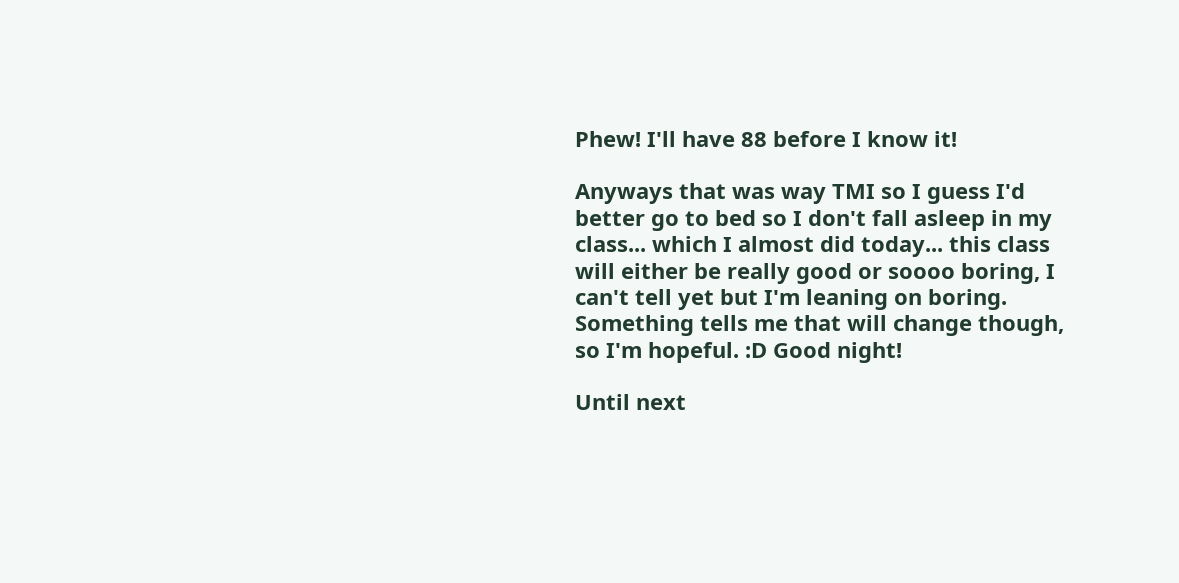Phew! I'll have 88 before I know it!

Anyways that was way TMI so I guess I'd better go to bed so I don't fall asleep in my class... which I almost did today... this class will either be really good or soooo boring, I can't tell yet but I'm leaning on boring. Something tells me that will change though, so I'm hopeful. :D Good night!

Until next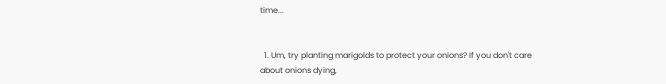time...


  1. Um, try planting marigolds to protect your onions? If you don't care about onions dying,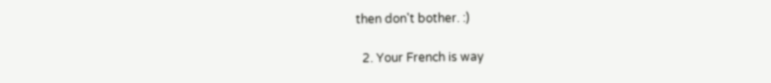then don't bother. :)

  2. Your French is way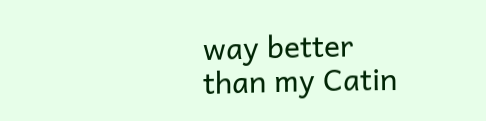way better than my Catin